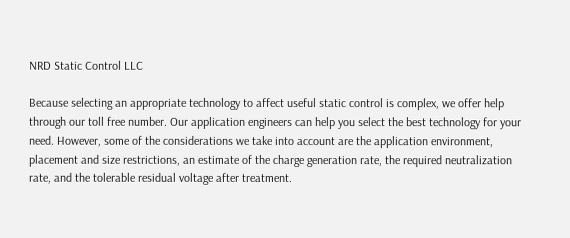NRD Static Control LLC

Because selecting an appropriate technology to affect useful static control is complex, we offer help through our toll free number. Our application engineers can help you select the best technology for your need. However, some of the considerations we take into account are the application environment, placement and size restrictions, an estimate of the charge generation rate, the required neutralization rate, and the tolerable residual voltage after treatment.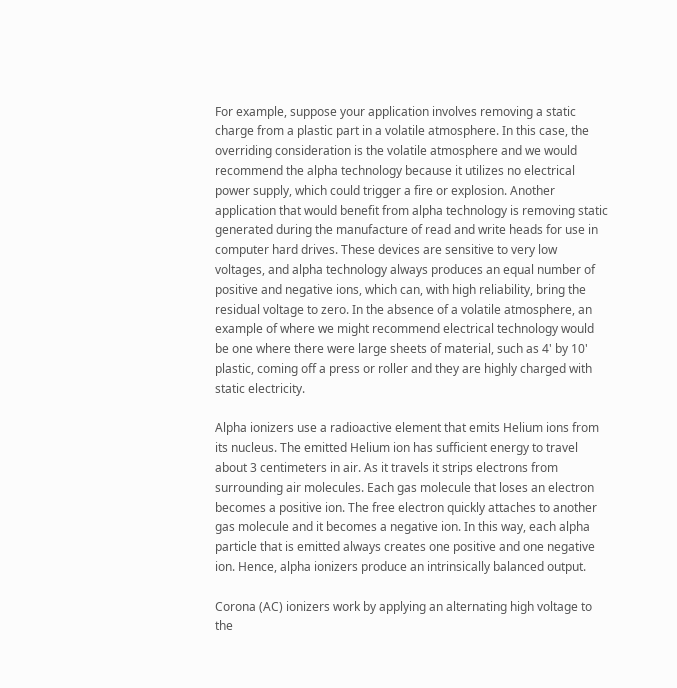For example, suppose your application involves removing a static charge from a plastic part in a volatile atmosphere. In this case, the overriding consideration is the volatile atmosphere and we would recommend the alpha technology because it utilizes no electrical power supply, which could trigger a fire or explosion. Another application that would benefit from alpha technology is removing static generated during the manufacture of read and write heads for use in computer hard drives. These devices are sensitive to very low voltages, and alpha technology always produces an equal number of positive and negative ions, which can, with high reliability, bring the residual voltage to zero. In the absence of a volatile atmosphere, an example of where we might recommend electrical technology would be one where there were large sheets of material, such as 4' by 10' plastic, coming off a press or roller and they are highly charged with static electricity.

Alpha ionizers use a radioactive element that emits Helium ions from its nucleus. The emitted Helium ion has sufficient energy to travel about 3 centimeters in air. As it travels it strips electrons from surrounding air molecules. Each gas molecule that loses an electron becomes a positive ion. The free electron quickly attaches to another gas molecule and it becomes a negative ion. In this way, each alpha particle that is emitted always creates one positive and one negative ion. Hence, alpha ionizers produce an intrinsically balanced output.

Corona (AC) ionizers work by applying an alternating high voltage to the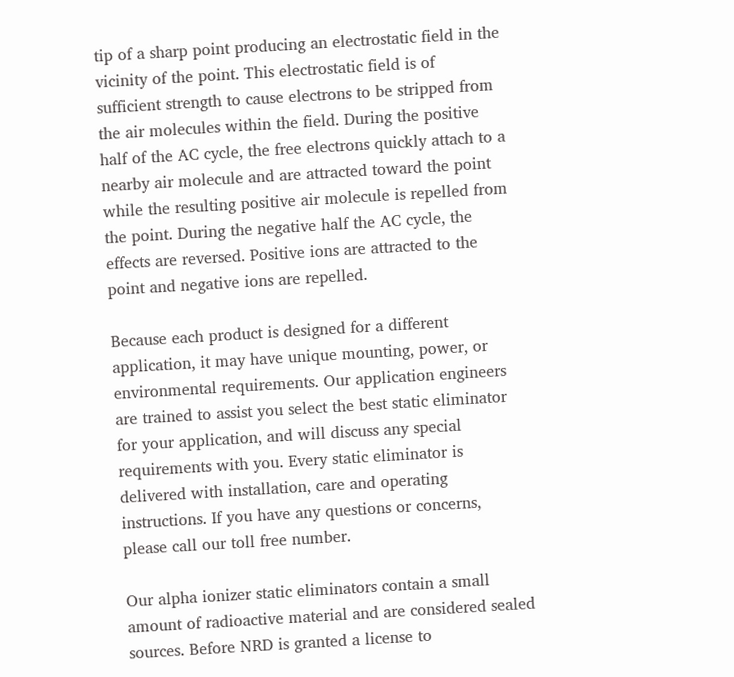tip of a sharp point producing an electrostatic field in the vicinity of the point. This electrostatic field is of sufficient strength to cause electrons to be stripped from the air molecules within the field. During the positive half of the AC cycle, the free electrons quickly attach to a nearby air molecule and are attracted toward the point while the resulting positive air molecule is repelled from the point. During the negative half the AC cycle, the effects are reversed. Positive ions are attracted to the point and negative ions are repelled.

Because each product is designed for a different application, it may have unique mounting, power, or environmental requirements. Our application engineers are trained to assist you select the best static eliminator for your application, and will discuss any special requirements with you. Every static eliminator is delivered with installation, care and operating instructions. If you have any questions or concerns, please call our toll free number.

Our alpha ionizer static eliminators contain a small amount of radioactive material and are considered sealed sources. Before NRD is granted a license to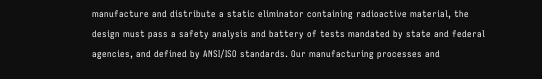manufacture and distribute a static eliminator containing radioactive material, the design must pass a safety analysis and battery of tests mandated by state and federal agencies, and defined by ANSI/ISO standards. Our manufacturing processes and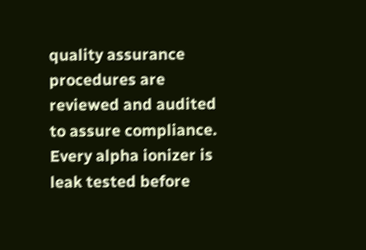quality assurance procedures are reviewed and audited to assure compliance. Every alpha ionizer is leak tested before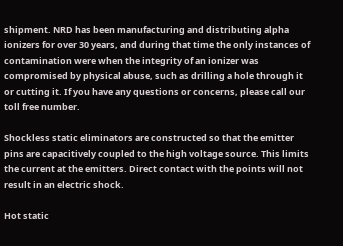shipment. NRD has been manufacturing and distributing alpha ionizers for over 30 years, and during that time the only instances of contamination were when the integrity of an ionizer was compromised by physical abuse, such as drilling a hole through it or cutting it. If you have any questions or concerns, please call our toll free number.

Shockless static eliminators are constructed so that the emitter pins are capacitively coupled to the high voltage source. This limits the current at the emitters. Direct contact with the points will not result in an electric shock.

Hot static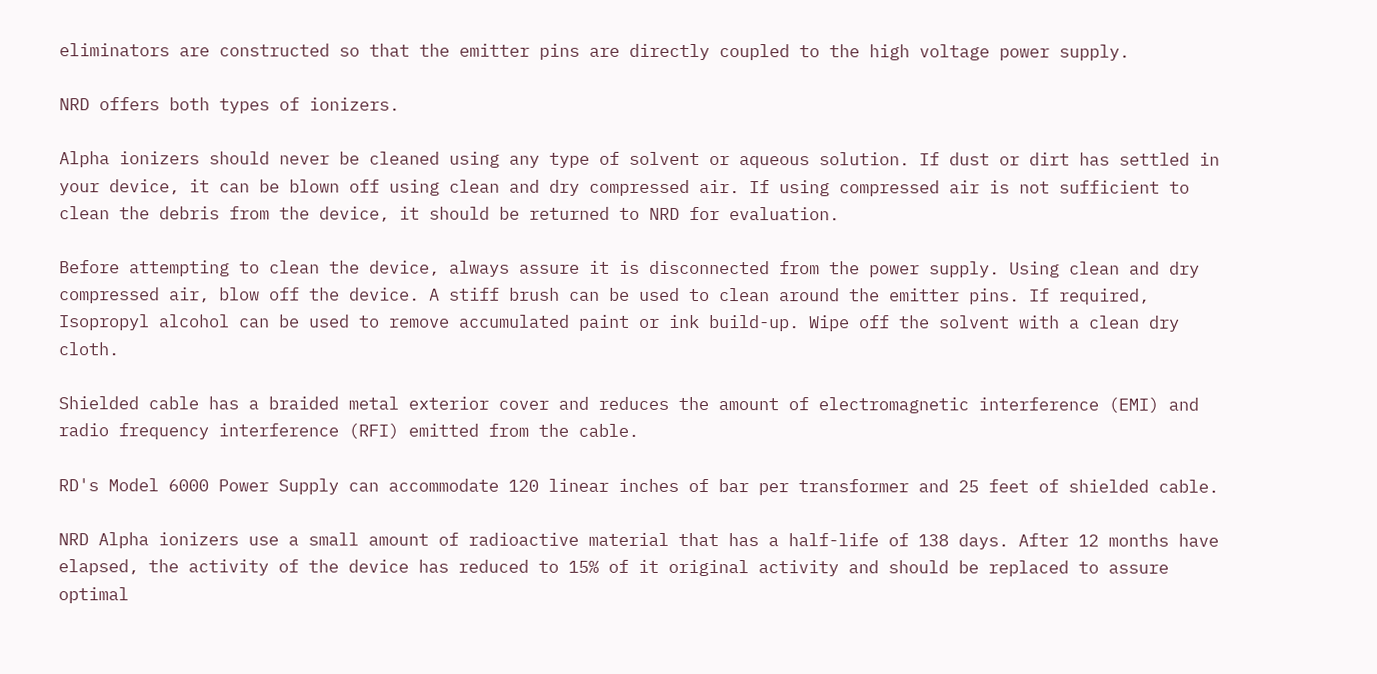eliminators are constructed so that the emitter pins are directly coupled to the high voltage power supply.

NRD offers both types of ionizers.

Alpha ionizers should never be cleaned using any type of solvent or aqueous solution. If dust or dirt has settled in your device, it can be blown off using clean and dry compressed air. If using compressed air is not sufficient to clean the debris from the device, it should be returned to NRD for evaluation.

Before attempting to clean the device, always assure it is disconnected from the power supply. Using clean and dry compressed air, blow off the device. A stiff brush can be used to clean around the emitter pins. If required, Isopropyl alcohol can be used to remove accumulated paint or ink build-up. Wipe off the solvent with a clean dry cloth.

Shielded cable has a braided metal exterior cover and reduces the amount of electromagnetic interference (EMI) and radio frequency interference (RFI) emitted from the cable.

RD's Model 6000 Power Supply can accommodate 120 linear inches of bar per transformer and 25 feet of shielded cable.

NRD Alpha ionizers use a small amount of radioactive material that has a half-life of 138 days. After 12 months have elapsed, the activity of the device has reduced to 15% of it original activity and should be replaced to assure optimal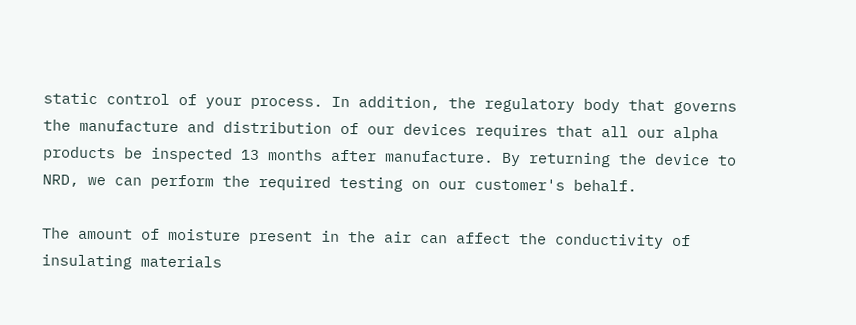static control of your process. In addition, the regulatory body that governs the manufacture and distribution of our devices requires that all our alpha products be inspected 13 months after manufacture. By returning the device to NRD, we can perform the required testing on our customer's behalf.

The amount of moisture present in the air can affect the conductivity of insulating materials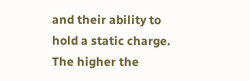and their ability to hold a static charge. The higher the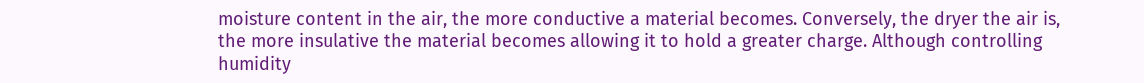moisture content in the air, the more conductive a material becomes. Conversely, the dryer the air is, the more insulative the material becomes allowing it to hold a greater charge. Although controlling humidity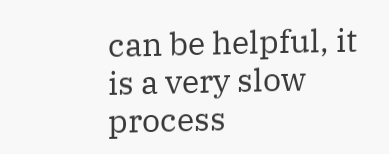can be helpful, it is a very slow process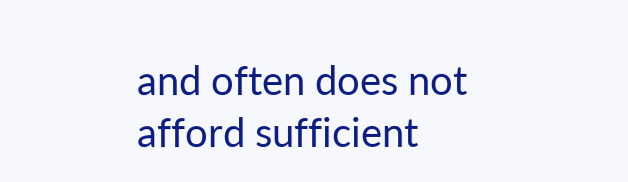and often does not afford sufficient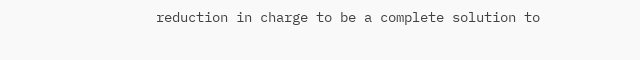reduction in charge to be a complete solution to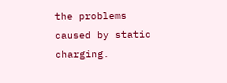the problems caused by static charging.